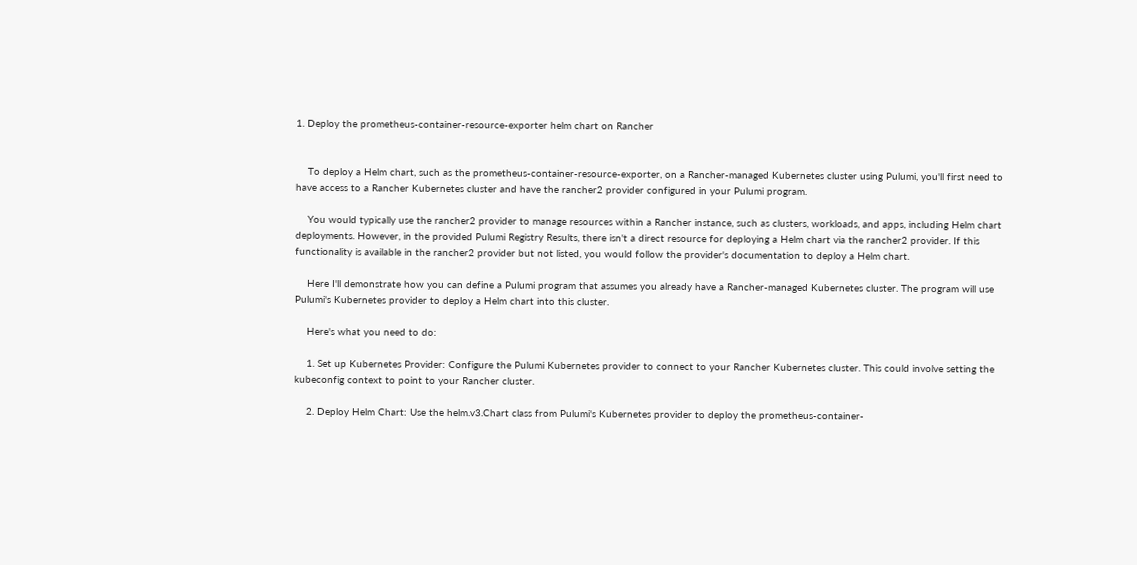1. Deploy the prometheus-container-resource-exporter helm chart on Rancher


    To deploy a Helm chart, such as the prometheus-container-resource-exporter, on a Rancher-managed Kubernetes cluster using Pulumi, you'll first need to have access to a Rancher Kubernetes cluster and have the rancher2 provider configured in your Pulumi program.

    You would typically use the rancher2 provider to manage resources within a Rancher instance, such as clusters, workloads, and apps, including Helm chart deployments. However, in the provided Pulumi Registry Results, there isn't a direct resource for deploying a Helm chart via the rancher2 provider. If this functionality is available in the rancher2 provider but not listed, you would follow the provider's documentation to deploy a Helm chart.

    Here I'll demonstrate how you can define a Pulumi program that assumes you already have a Rancher-managed Kubernetes cluster. The program will use Pulumi's Kubernetes provider to deploy a Helm chart into this cluster.

    Here's what you need to do:

    1. Set up Kubernetes Provider: Configure the Pulumi Kubernetes provider to connect to your Rancher Kubernetes cluster. This could involve setting the kubeconfig context to point to your Rancher cluster.

    2. Deploy Helm Chart: Use the helm.v3.Chart class from Pulumi's Kubernetes provider to deploy the prometheus-container-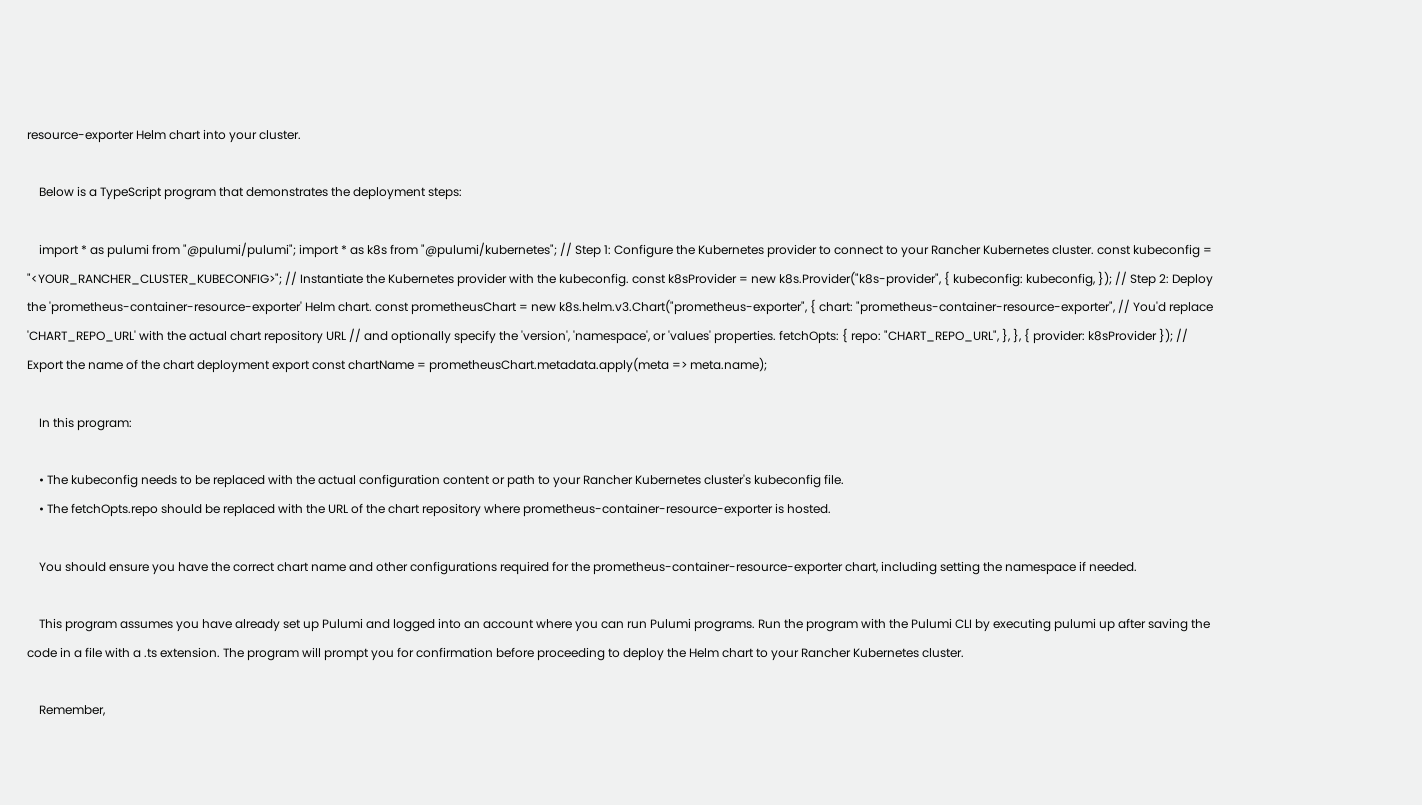resource-exporter Helm chart into your cluster.

    Below is a TypeScript program that demonstrates the deployment steps:

    import * as pulumi from "@pulumi/pulumi"; import * as k8s from "@pulumi/kubernetes"; // Step 1: Configure the Kubernetes provider to connect to your Rancher Kubernetes cluster. const kubeconfig = "<YOUR_RANCHER_CLUSTER_KUBECONFIG>"; // Instantiate the Kubernetes provider with the kubeconfig. const k8sProvider = new k8s.Provider("k8s-provider", { kubeconfig: kubeconfig, }); // Step 2: Deploy the 'prometheus-container-resource-exporter' Helm chart. const prometheusChart = new k8s.helm.v3.Chart("prometheus-exporter", { chart: "prometheus-container-resource-exporter", // You'd replace 'CHART_REPO_URL' with the actual chart repository URL // and optionally specify the 'version', 'namespace', or 'values' properties. fetchOpts: { repo: "CHART_REPO_URL", }, }, { provider: k8sProvider }); // Export the name of the chart deployment export const chartName = prometheusChart.metadata.apply(meta => meta.name);

    In this program:

    • The kubeconfig needs to be replaced with the actual configuration content or path to your Rancher Kubernetes cluster's kubeconfig file.
    • The fetchOpts.repo should be replaced with the URL of the chart repository where prometheus-container-resource-exporter is hosted.

    You should ensure you have the correct chart name and other configurations required for the prometheus-container-resource-exporter chart, including setting the namespace if needed.

    This program assumes you have already set up Pulumi and logged into an account where you can run Pulumi programs. Run the program with the Pulumi CLI by executing pulumi up after saving the code in a file with a .ts extension. The program will prompt you for confirmation before proceeding to deploy the Helm chart to your Rancher Kubernetes cluster.

    Remember,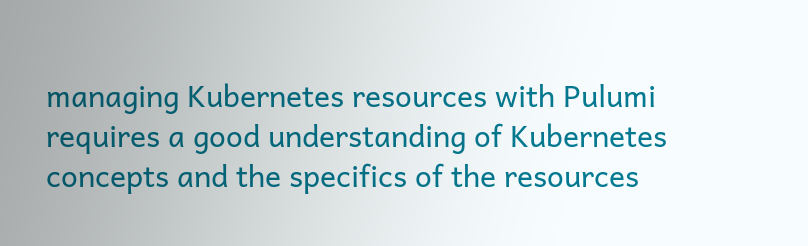managing Kubernetes resources with Pulumi requires a good understanding of Kubernetes concepts and the specifics of the resources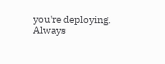you're deploying. Always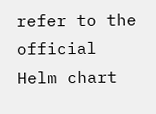refer to the official Helm chart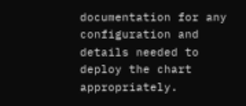documentation for any configuration and details needed to deploy the chart appropriately.